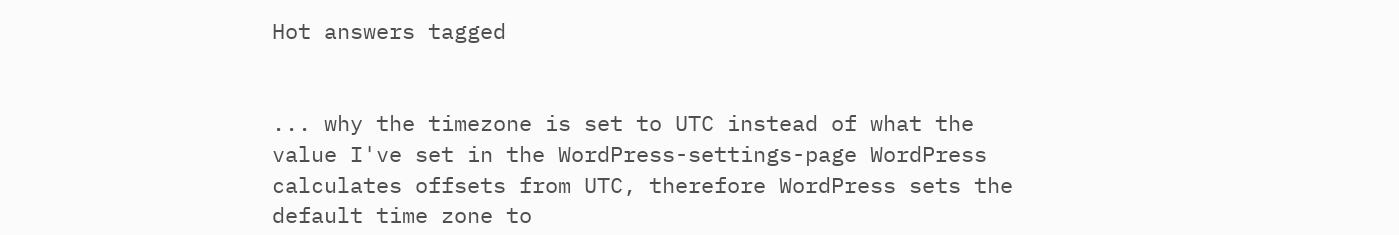Hot answers tagged


... why the timezone is set to UTC instead of what the value I've set in the WordPress-settings-page WordPress calculates offsets from UTC, therefore WordPress sets the default time zone to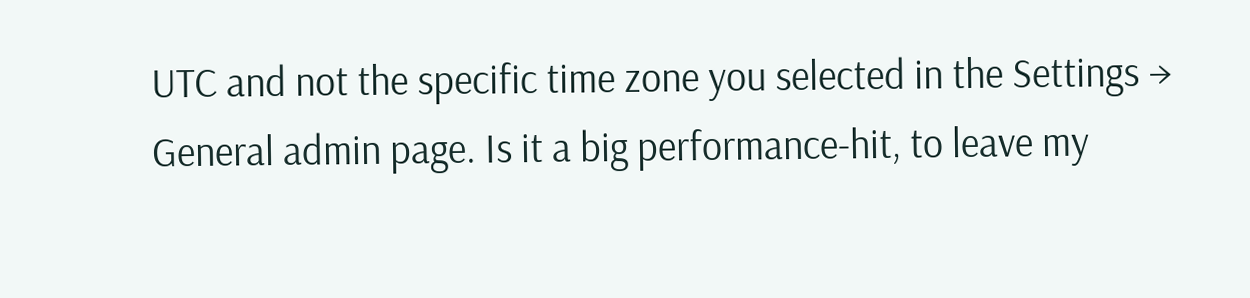UTC and not the specific time zone you selected in the Settings → General admin page. Is it a big performance-hit, to leave my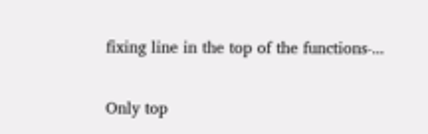fixing line in the top of the functions-...

Only top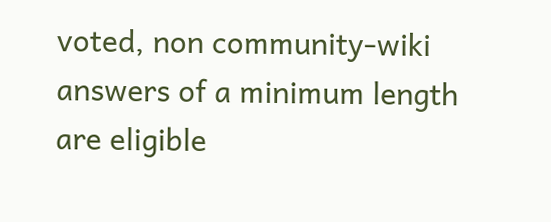voted, non community-wiki answers of a minimum length are eligible